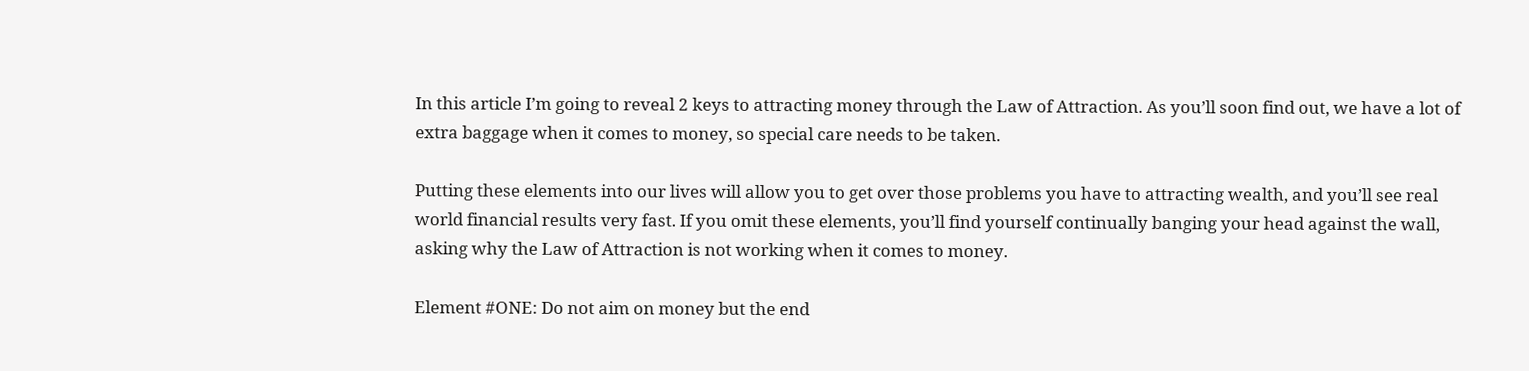In this article I’m going to reveal 2 keys to attracting money through the Law of Attraction. As you’ll soon find out, we have a lot of extra baggage when it comes to money, so special care needs to be taken.

Putting these elements into our lives will allow you to get over those problems you have to attracting wealth, and you’ll see real world financial results very fast. If you omit these elements, you’ll find yourself continually banging your head against the wall, asking why the Law of Attraction is not working when it comes to money.

Element #ONE: Do not aim on money but the end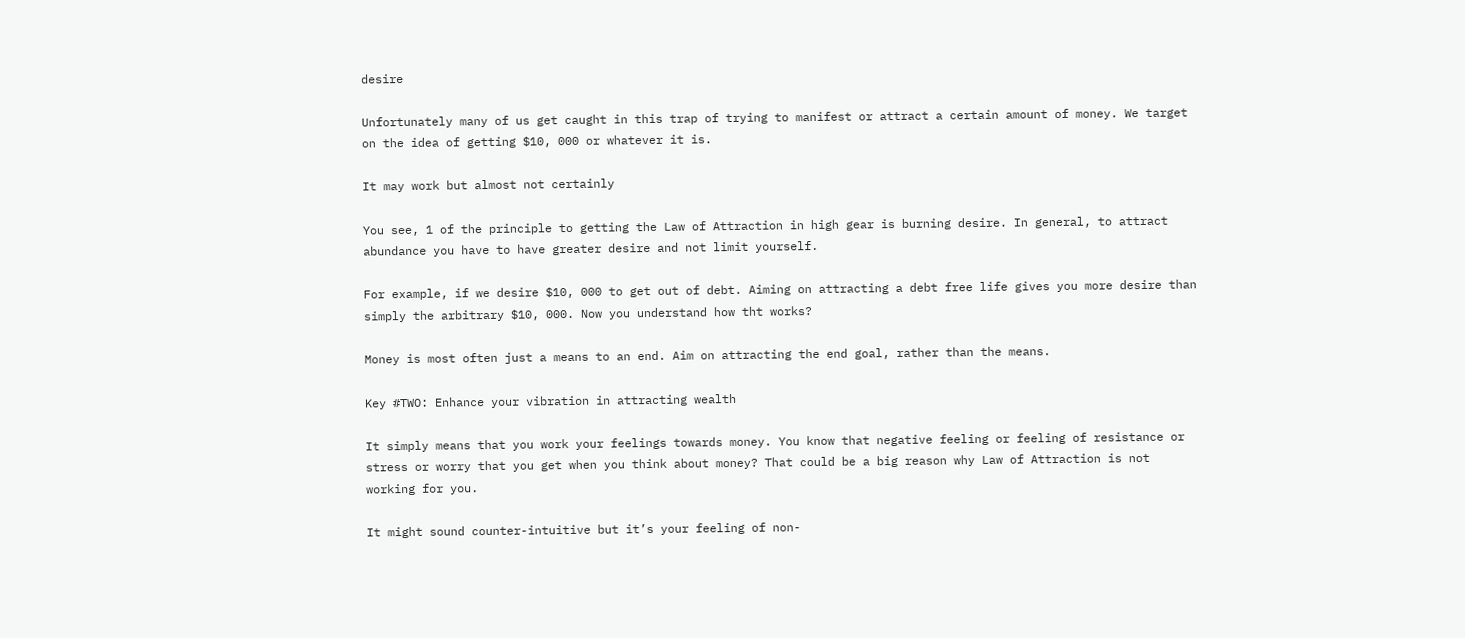desire

Unfortunately many of us get caught in this trap of trying to manifest or attract a certain amount of money. We target on the idea of getting $10, 000 or whatever it is.

It may work but almost not certainly

You see, 1 of the principle to getting the Law of Attraction in high gear is burning desire. In general, to attract abundance you have to have greater desire and not limit yourself.

For example, if we desire $10, 000 to get out of debt. Aiming on attracting a debt free life gives you more desire than simply the arbitrary $10, 000. Now you understand how tht works?

Money is most often just a means to an end. Aim on attracting the end goal, rather than the means.

Key #TWO: Enhance your vibration in attracting wealth

It simply means that you work your feelings towards money. You know that negative feeling or feeling of resistance or stress or worry that you get when you think about money? That could be a big reason why Law of Attraction is not working for you.

It might sound counter-intuitive but it’s your feeling of non-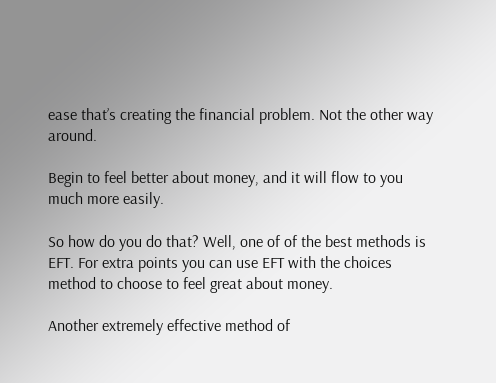ease that’s creating the financial problem. Not the other way around.

Begin to feel better about money, and it will flow to you much more easily.

So how do you do that? Well, one of of the best methods is EFT. For extra points you can use EFT with the choices method to choose to feel great about money.

Another extremely effective method of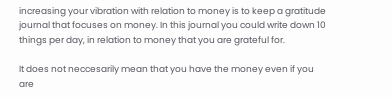increasing your vibration with relation to money is to keep a gratitude journal that focuses on money. In this journal you could write down 10 things per day, in relation to money that you are grateful for.

It does not neccesarily mean that you have the money even if you are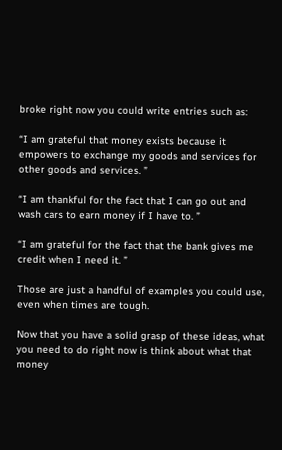broke right now you could write entries such as:

“I am grateful that money exists because it empowers to exchange my goods and services for other goods and services. ”

“I am thankful for the fact that I can go out and wash cars to earn money if I have to. ”

“I am grateful for the fact that the bank gives me credit when I need it. ”

Those are just a handful of examples you could use, even when times are tough.

Now that you have a solid grasp of these ideas, what you need to do right now is think about what that money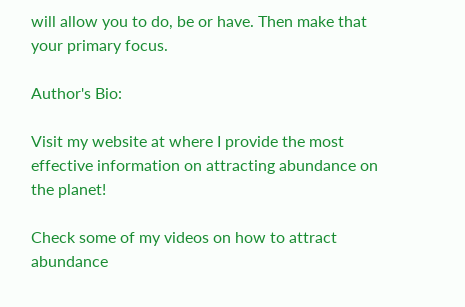will allow you to do, be or have. Then make that your primary focus.

Author's Bio:

Visit my website at where I provide the most effective information on attracting abundance on the planet!

Check some of my videos on how to attract abundance